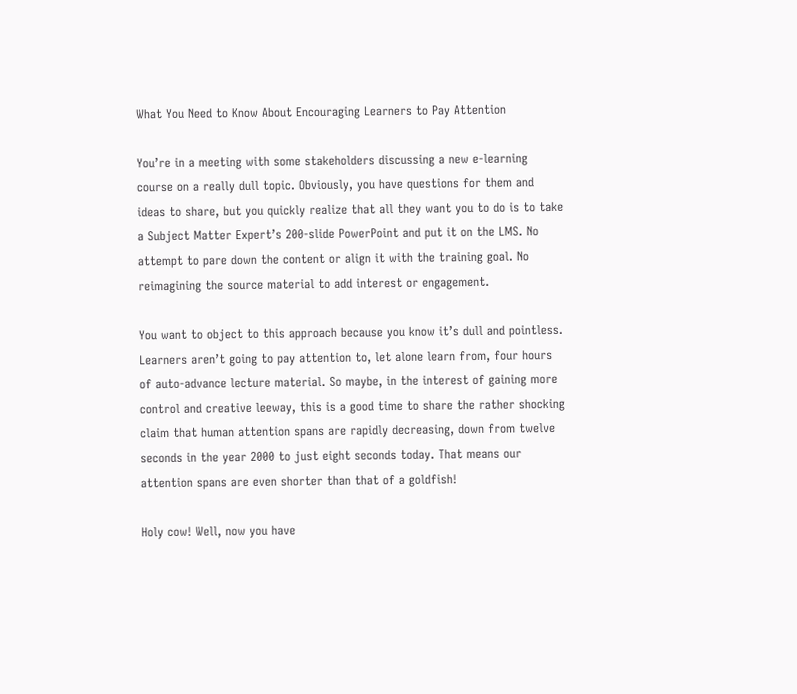What You Need to Know About Encouraging Learners to Pay Attention

You’re in a meeting with some stakeholders discussing a new e-learning course on a really dull topic. Obviously, you have questions for them and ideas to share, but you quickly realize that all they want you to do is to take a Subject Matter Expert’s 200-slide PowerPoint and put it on the LMS. No attempt to pare down the content or align it with the training goal. No reimagining the source material to add interest or engagement.

You want to object to this approach because you know it’s dull and pointless. Learners aren’t going to pay attention to, let alone learn from, four hours of auto-advance lecture material. So maybe, in the interest of gaining more control and creative leeway, this is a good time to share the rather shocking claim that human attention spans are rapidly decreasing, down from twelve seconds in the year 2000 to just eight seconds today. That means our attention spans are even shorter than that of a goldfish!

Holy cow! Well, now you have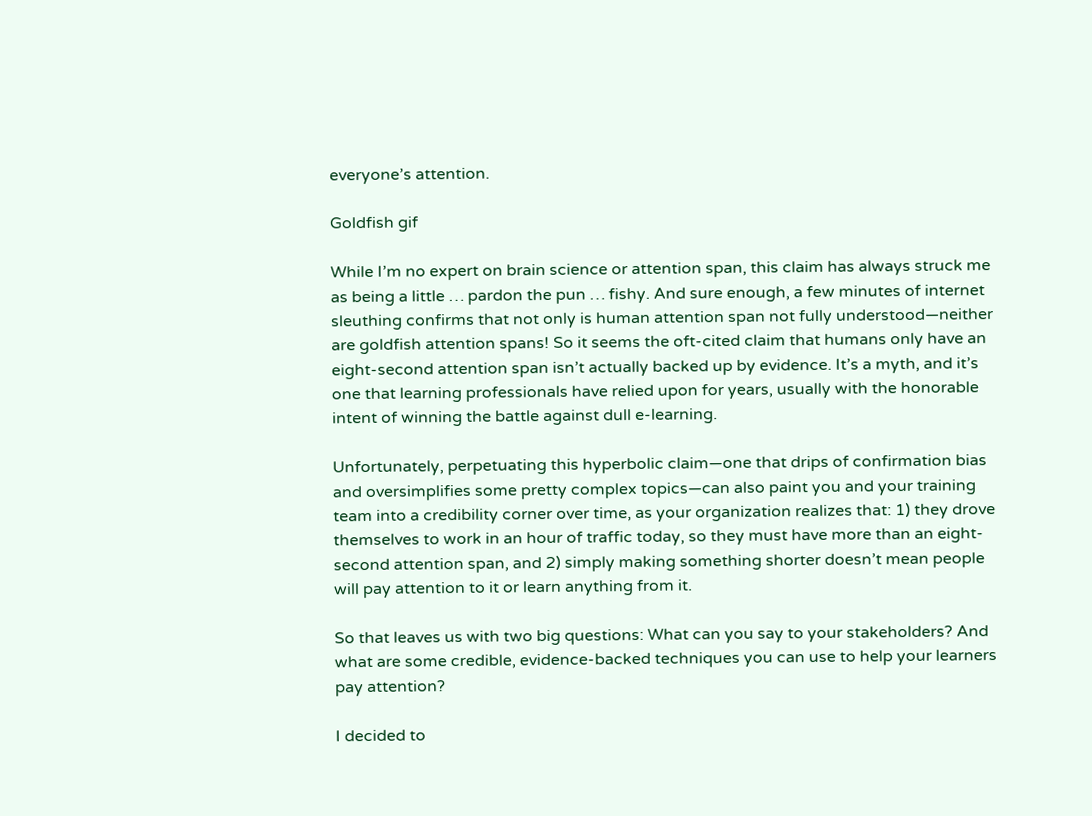everyone’s attention.

Goldfish gif

While I’m no expert on brain science or attention span, this claim has always struck me as being a little … pardon the pun … fishy. And sure enough, a few minutes of internet sleuthing confirms that not only is human attention span not fully understood—neither are goldfish attention spans! So it seems the oft-cited claim that humans only have an eight-second attention span isn’t actually backed up by evidence. It’s a myth, and it’s one that learning professionals have relied upon for years, usually with the honorable intent of winning the battle against dull e-learning.

Unfortunately, perpetuating this hyperbolic claim—one that drips of confirmation bias and oversimplifies some pretty complex topics—can also paint you and your training team into a credibility corner over time, as your organization realizes that: 1) they drove themselves to work in an hour of traffic today, so they must have more than an eight-second attention span, and 2) simply making something shorter doesn’t mean people will pay attention to it or learn anything from it.

So that leaves us with two big questions: What can you say to your stakeholders? And what are some credible, evidence-backed techniques you can use to help your learners pay attention?

I decided to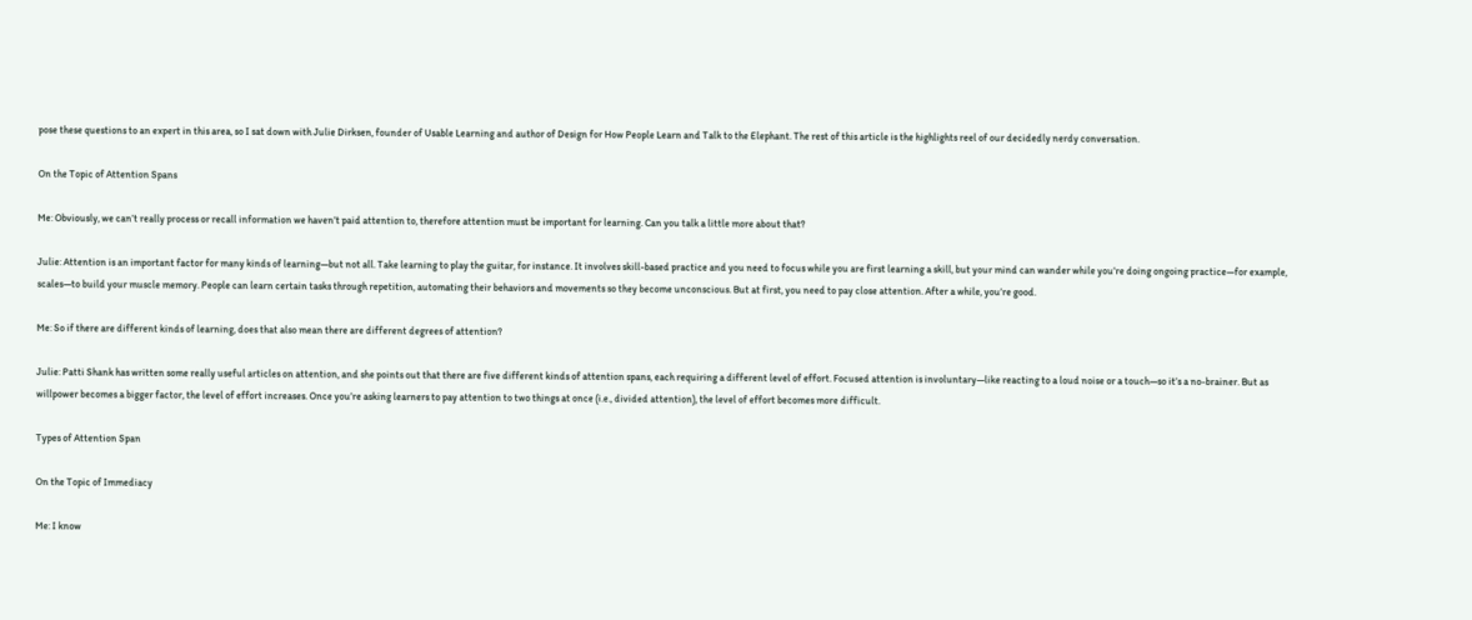pose these questions to an expert in this area, so I sat down with Julie Dirksen, founder of Usable Learning and author of Design for How People Learn and Talk to the Elephant. The rest of this article is the highlights reel of our decidedly nerdy conversation.

On the Topic of Attention Spans

Me: Obviously, we can’t really process or recall information we haven’t paid attention to, therefore attention must be important for learning. Can you talk a little more about that?

Julie: Attention is an important factor for many kinds of learning—but not all. Take learning to play the guitar, for instance. It involves skill-based practice and you need to focus while you are first learning a skill, but your mind can wander while you’re doing ongoing practice—for example, scales—to build your muscle memory. People can learn certain tasks through repetition, automating their behaviors and movements so they become unconscious. But at first, you need to pay close attention. After a while, you’re good.

Me: So if there are different kinds of learning, does that also mean there are different degrees of attention?

Julie: Patti Shank has written some really useful articles on attention, and she points out that there are five different kinds of attention spans, each requiring a different level of effort. Focused attention is involuntary—like reacting to a loud noise or a touch—so it’s a no-brainer. But as willpower becomes a bigger factor, the level of effort increases. Once you’re asking learners to pay attention to two things at once (i.e., divided attention), the level of effort becomes more difficult.

Types of Attention Span

On the Topic of Immediacy

Me: I know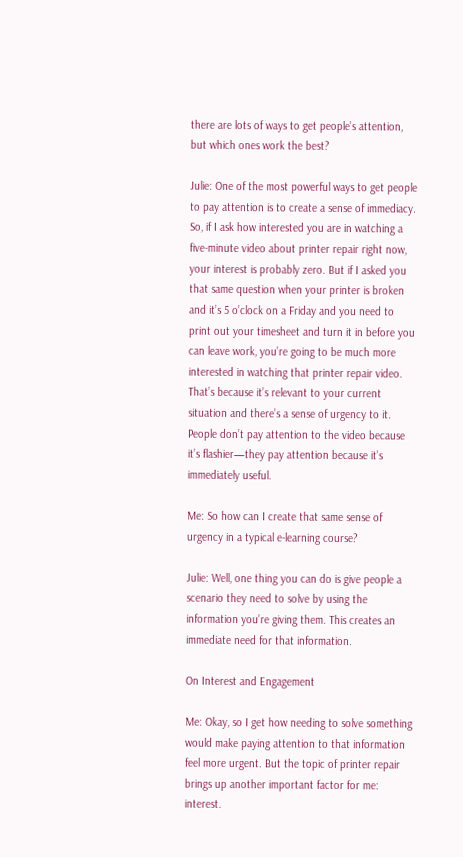there are lots of ways to get people’s attention, but which ones work the best?

Julie: One of the most powerful ways to get people to pay attention is to create a sense of immediacy. So, if I ask how interested you are in watching a five-minute video about printer repair right now, your interest is probably zero. But if I asked you that same question when your printer is broken and it’s 5 o’clock on a Friday and you need to print out your timesheet and turn it in before you can leave work, you’re going to be much more interested in watching that printer repair video. That’s because it’s relevant to your current situation and there’s a sense of urgency to it. People don’t pay attention to the video because it’s flashier—they pay attention because it’s immediately useful.

Me: So how can I create that same sense of urgency in a typical e-learning course?

Julie: Well, one thing you can do is give people a scenario they need to solve by using the information you’re giving them. This creates an immediate need for that information.

On Interest and Engagement

Me: Okay, so I get how needing to solve something would make paying attention to that information feel more urgent. But the topic of printer repair brings up another important factor for me: interest.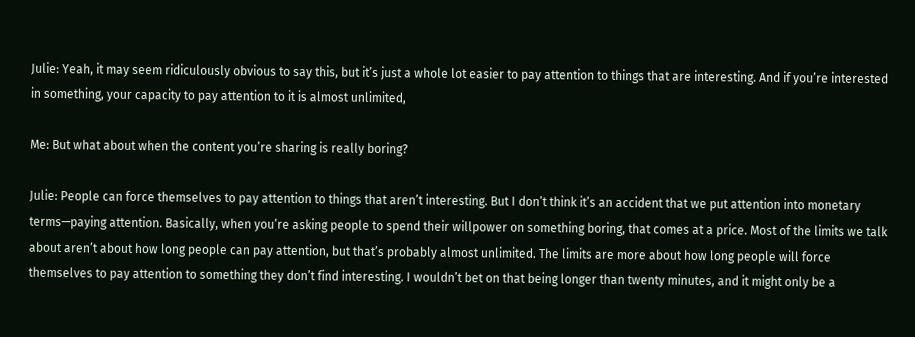Julie: Yeah, it may seem ridiculously obvious to say this, but it’s just a whole lot easier to pay attention to things that are interesting. And if you’re interested in something, your capacity to pay attention to it is almost unlimited,

Me: But what about when the content you’re sharing is really boring?

Julie: People can force themselves to pay attention to things that aren’t interesting. But I don’t think it’s an accident that we put attention into monetary terms—paying attention. Basically, when you’re asking people to spend their willpower on something boring, that comes at a price. Most of the limits we talk about aren’t about how long people can pay attention, but that’s probably almost unlimited. The limits are more about how long people will force themselves to pay attention to something they don’t find interesting. I wouldn’t bet on that being longer than twenty minutes, and it might only be a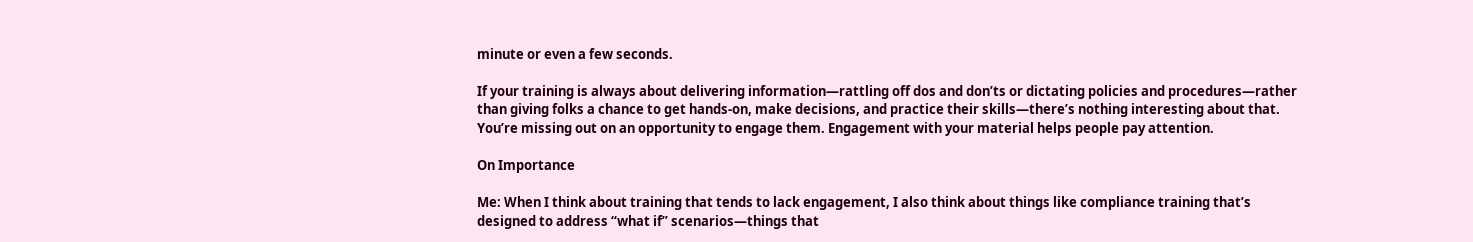minute or even a few seconds.

If your training is always about delivering information—rattling off dos and don’ts or dictating policies and procedures—rather than giving folks a chance to get hands-on, make decisions, and practice their skills—there’s nothing interesting about that. You’re missing out on an opportunity to engage them. Engagement with your material helps people pay attention.

On Importance

Me: When I think about training that tends to lack engagement, I also think about things like compliance training that’s designed to address “what if” scenarios—things that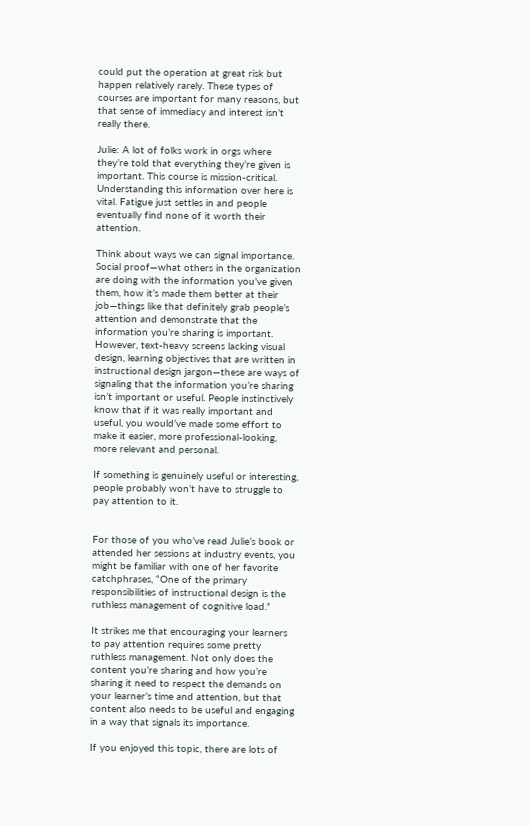could put the operation at great risk but happen relatively rarely. These types of courses are important for many reasons, but that sense of immediacy and interest isn’t really there.

Julie: A lot of folks work in orgs where they’re told that everything they’re given is important. This course is mission-critical. Understanding this information over here is vital. Fatigue just settles in and people eventually find none of it worth their attention.

Think about ways we can signal importance. Social proof—what others in the organization are doing with the information you’ve given them, how it’s made them better at their job—things like that definitely grab people’s attention and demonstrate that the information you’re sharing is important. However, text-heavy screens lacking visual design, learning objectives that are written in instructional design jargon—these are ways of signaling that the information you’re sharing isn’t important or useful. People instinctively know that if it was really important and useful, you would’ve made some effort to make it easier, more professional-looking, more relevant and personal.

If something is genuinely useful or interesting, people probably won’t have to struggle to pay attention to it.


For those of you who’ve read Julie’s book or attended her sessions at industry events, you might be familiar with one of her favorite catchphrases, “One of the primary responsibilities of instructional design is the ruthless management of cognitive load.”

It strikes me that encouraging your learners to pay attention requires some pretty ruthless management. Not only does the content you’re sharing and how you’re sharing it need to respect the demands on your learner’s time and attention, but that content also needs to be useful and engaging in a way that signals its importance.

If you enjoyed this topic, there are lots of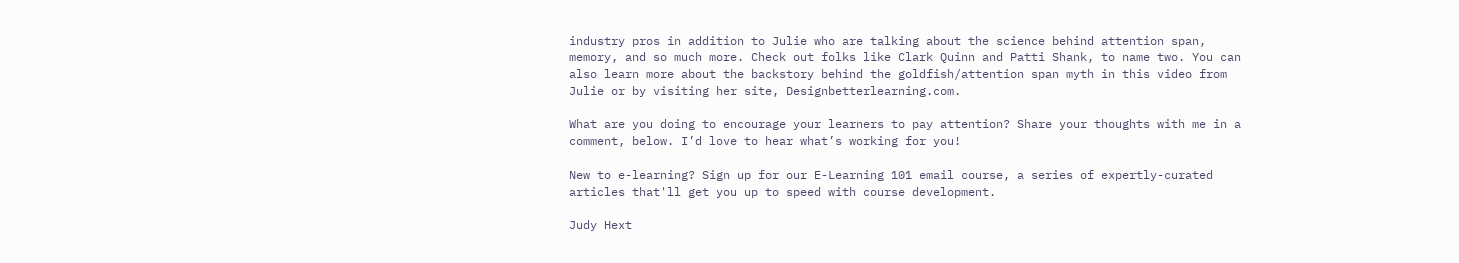industry pros in addition to Julie who are talking about the science behind attention span, memory, and so much more. Check out folks like Clark Quinn and Patti Shank, to name two. You can also learn more about the backstory behind the goldfish/attention span myth in this video from Julie or by visiting her site, Designbetterlearning.com.

What are you doing to encourage your learners to pay attention? Share your thoughts with me in a comment, below. I’d love to hear what’s working for you!

New to e-learning? Sign up for our E-Learning 101 email course, a series of expertly-curated articles that'll get you up to speed with course development.

Judy Hext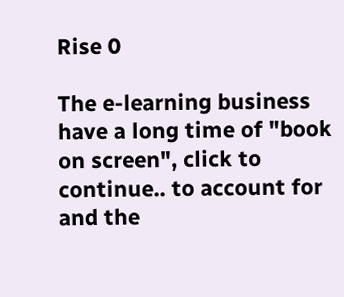Rise 0

The e-learning business have a long time of "book on screen", click to continue.. to account for and the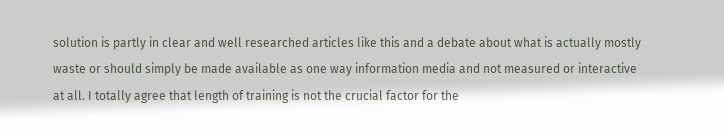solution is partly in clear and well researched articles like this and a debate about what is actually mostly waste or should simply be made available as one way information media and not measured or interactive at all. I totally agree that length of training is not the crucial factor for the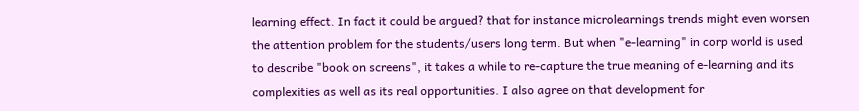learning effect. In fact it could be argued? that for instance microlearnings trends might even worsen the attention problem for the students/users long term. But when "e-learning" in corp world is used to describe "book on screens", it takes a while to re-capture the true meaning of e-learning and its complexities as well as its real opportunities. I also agree on that development for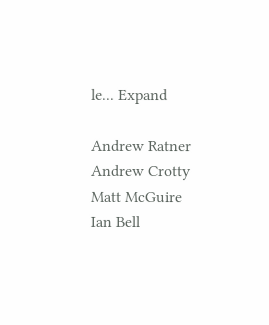le... Expand

Andrew Ratner
Andrew Crotty
Matt McGuire
Ian Bell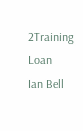2Training Loan
Ian Bell